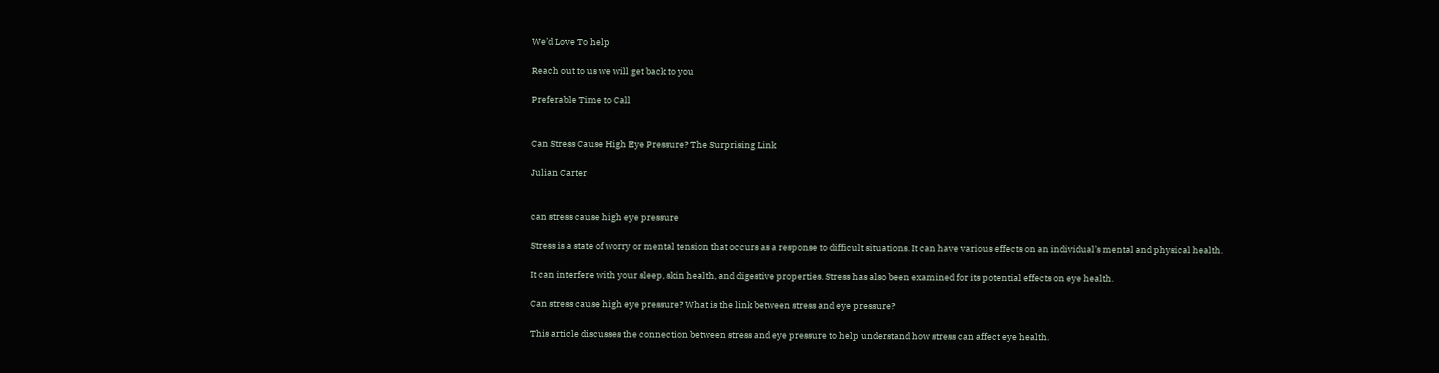We’d Love To help

Reach out to us we will get back to you

Preferable Time to Call


Can Stress Cause High Eye Pressure? The Surprising Link

Julian Carter


can stress cause high eye pressure

Stress is a state of worry or mental tension that occurs as a response to difficult situations. It can have various effects on an individual’s mental and physical health.

It can interfere with your sleep, skin health, and digestive properties. Stress has also been examined for its potential effects on eye health.

Can stress cause high eye pressure? What is the link between stress and eye pressure?

This article discusses the connection between stress and eye pressure to help understand how stress can affect eye health.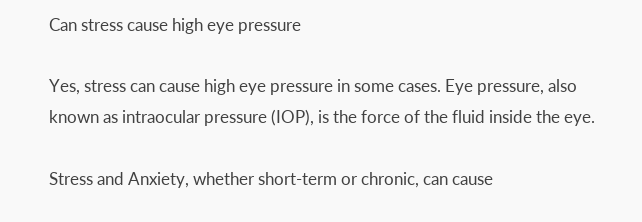Can stress cause high eye pressure

Yes, stress can cause high eye pressure in some cases. Eye pressure, also known as intraocular pressure (IOP), is the force of the fluid inside the eye.

Stress and Anxiety, whether short-term or chronic, can cause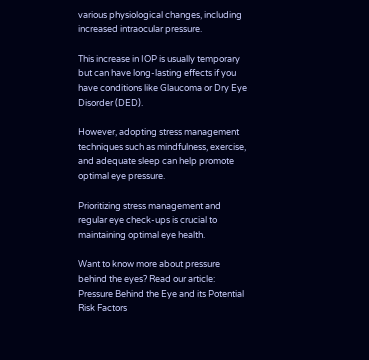various physiological changes, including increased intraocular pressure.

This increase in IOP is usually temporary but can have long-lasting effects if you have conditions like Glaucoma or Dry Eye Disorder (DED).

However, adopting stress management techniques such as mindfulness, exercise, and adequate sleep can help promote optimal eye pressure.

Prioritizing stress management and regular eye check-ups is crucial to maintaining optimal eye health.

Want to know more about pressure behind the eyes? Read our article: Pressure Behind the Eye and its Potential Risk Factors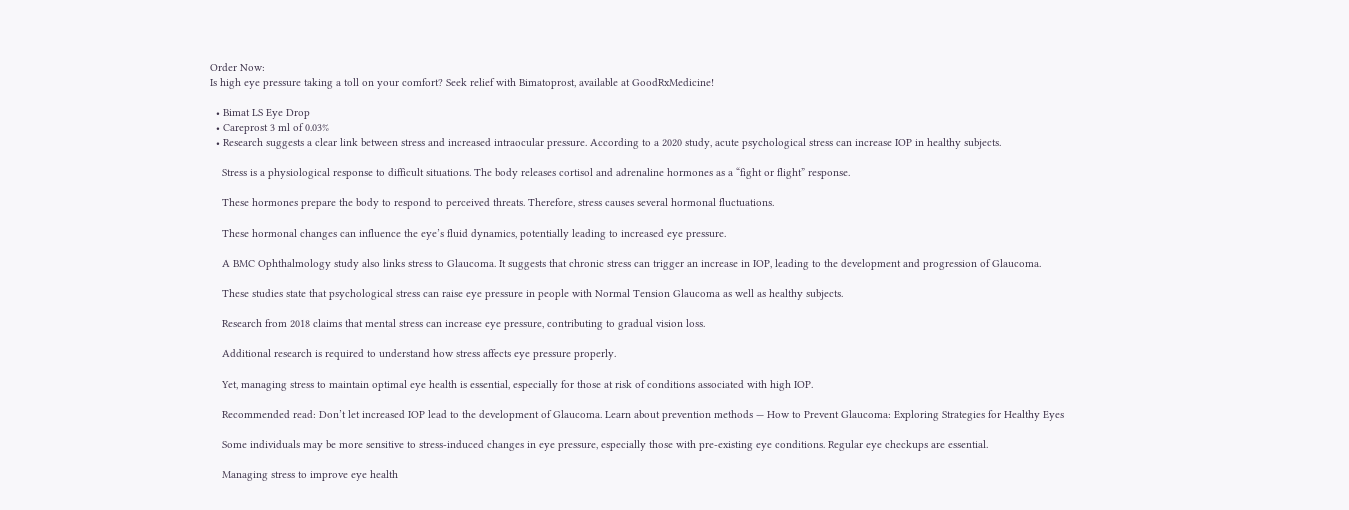Order Now:
Is high eye pressure taking a toll on your comfort? Seek relief with Bimatoprost, available at GoodRxMedicine!

  • Bimat LS Eye Drop
  • Careprost 3 ml of 0.03%
  • Research suggests a clear link between stress and increased intraocular pressure. According to a 2020 study, acute psychological stress can increase IOP in healthy subjects.

    Stress is a physiological response to difficult situations. The body releases cortisol and adrenaline hormones as a “fight or flight” response.

    These hormones prepare the body to respond to perceived threats. Therefore, stress causes several hormonal fluctuations.

    These hormonal changes can influence the eye’s fluid dynamics, potentially leading to increased eye pressure.

    A BMC Ophthalmology study also links stress to Glaucoma. It suggests that chronic stress can trigger an increase in IOP, leading to the development and progression of Glaucoma.

    These studies state that psychological stress can raise eye pressure in people with Normal Tension Glaucoma as well as healthy subjects.

    Research from 2018 claims that mental stress can increase eye pressure, contributing to gradual vision loss.

    Additional research is required to understand how stress affects eye pressure properly.

    Yet, managing stress to maintain optimal eye health is essential, especially for those at risk of conditions associated with high IOP.

    Recommended read: Don’t let increased IOP lead to the development of Glaucoma. Learn about prevention methods — How to Prevent Glaucoma: Exploring Strategies for Healthy Eyes

    Some individuals may be more sensitive to stress-induced changes in eye pressure, especially those with pre-existing eye conditions. Regular eye checkups are essential.

    Managing stress to improve eye health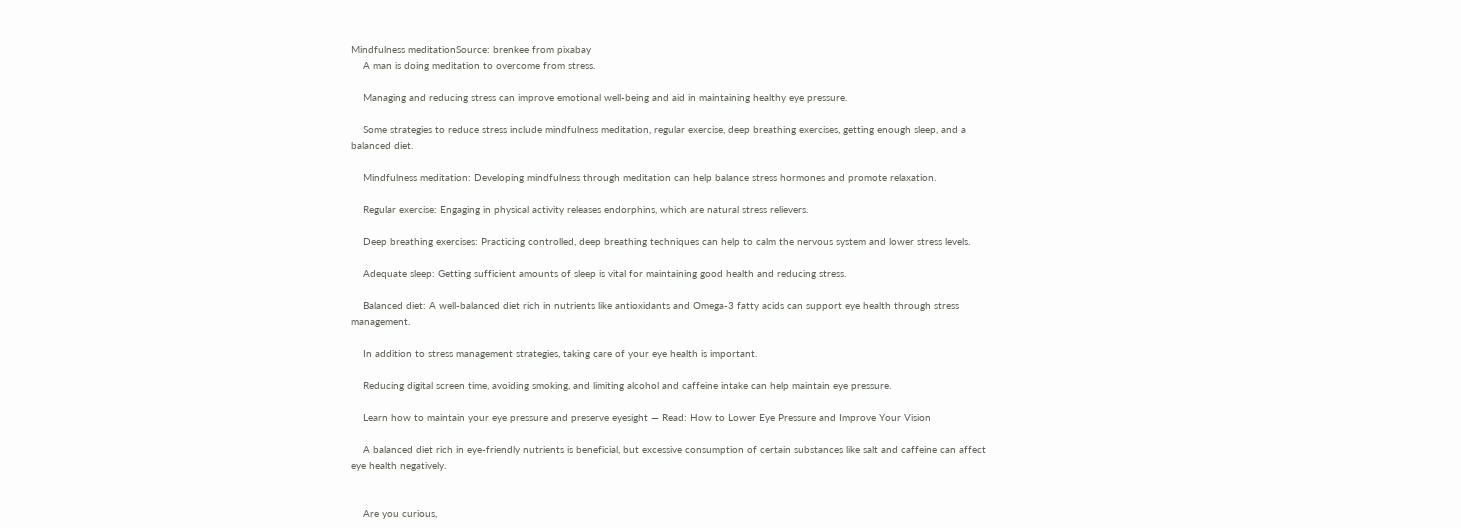Mindfulness meditationSource: brenkee from pixabay
    A man is doing meditation to overcome from stress.

    Managing and reducing stress can improve emotional well-being and aid in maintaining healthy eye pressure.

    Some strategies to reduce stress include mindfulness meditation, regular exercise, deep breathing exercises, getting enough sleep, and a balanced diet.

    Mindfulness meditation: Developing mindfulness through meditation can help balance stress hormones and promote relaxation.

    Regular exercise: Engaging in physical activity releases endorphins, which are natural stress relievers.

    Deep breathing exercises: Practicing controlled, deep breathing techniques can help to calm the nervous system and lower stress levels.

    Adequate sleep: Getting sufficient amounts of sleep is vital for maintaining good health and reducing stress.

    Balanced diet: A well-balanced diet rich in nutrients like antioxidants and Omega-3 fatty acids can support eye health through stress management.

    In addition to stress management strategies, taking care of your eye health is important.

    Reducing digital screen time, avoiding smoking, and limiting alcohol and caffeine intake can help maintain eye pressure.

    Learn how to maintain your eye pressure and preserve eyesight — Read: How to Lower Eye Pressure and Improve Your Vision

    A balanced diet rich in eye-friendly nutrients is beneficial, but excessive consumption of certain substances like salt and caffeine can affect eye health negatively.


    Are you curious,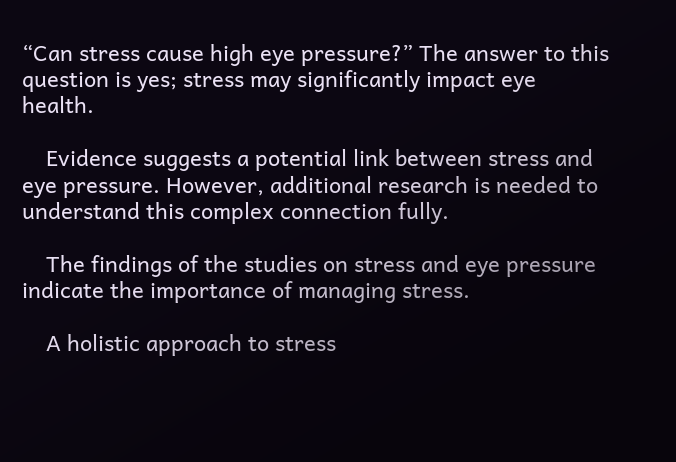“Can stress cause high eye pressure?” The answer to this question is yes; stress may significantly impact eye health.

    Evidence suggests a potential link between stress and eye pressure. However, additional research is needed to understand this complex connection fully.

    The findings of the studies on stress and eye pressure indicate the importance of managing stress.

    A holistic approach to stress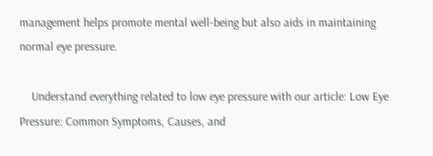management helps promote mental well-being but also aids in maintaining normal eye pressure.

    Understand everything related to low eye pressure with our article: Low Eye Pressure: Common Symptoms, Causes, and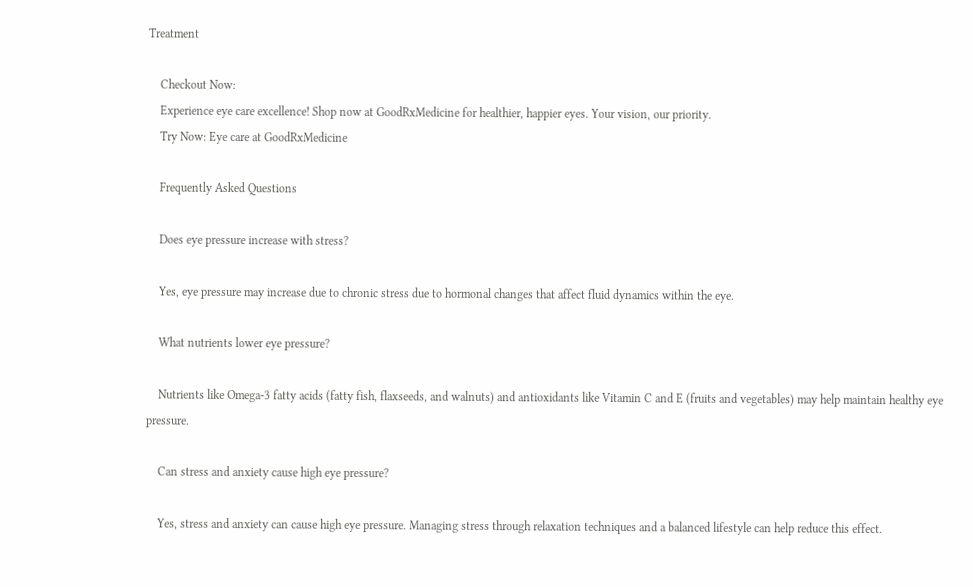Treatment

    Checkout Now:
    Experience eye care excellence! Shop now at GoodRxMedicine for healthier, happier eyes. Your vision, our priority.
    Try Now: Eye care at GoodRxMedicine

    Frequently Asked Questions

    Does eye pressure increase with stress?

    Yes, eye pressure may increase due to chronic stress due to hormonal changes that affect fluid dynamics within the eye.

    What nutrients lower eye pressure?

    Nutrients like Omega-3 fatty acids (fatty fish, flaxseeds, and walnuts) and antioxidants like Vitamin C and E (fruits and vegetables) may help maintain healthy eye pressure.

    Can stress and anxiety cause high eye pressure?

    Yes, stress and anxiety can cause high eye pressure. Managing stress through relaxation techniques and a balanced lifestyle can help reduce this effect.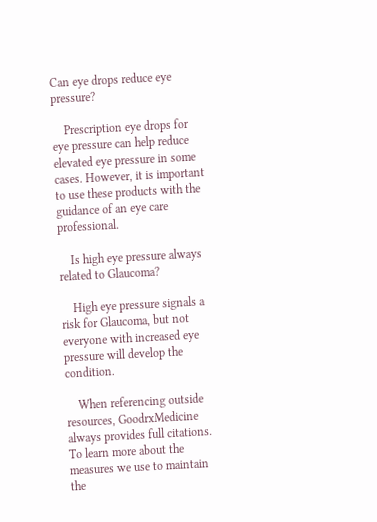Can eye drops reduce eye pressure?

    Prescription eye drops for eye pressure can help reduce elevated eye pressure in some cases. However, it is important to use these products with the guidance of an eye care professional.

    Is high eye pressure always related to Glaucoma?

    High eye pressure signals a risk for Glaucoma, but not everyone with increased eye pressure will develop the condition.

    When referencing outside resources, GoodrxMedicine always provides full citations. To learn more about the measures we use to maintain the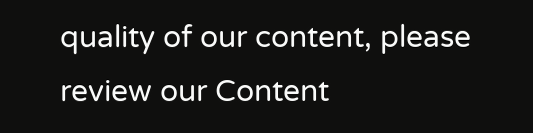quality of our content, please review our Content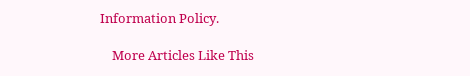Information Policy.

    More Articles Like This